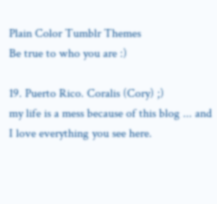Plain Color Tumblr Themes
Be true to who you are :)

19. Puerto Rico. Coralis (Cory) ;)
my life is a mess because of this blog ... and I love everything you see here.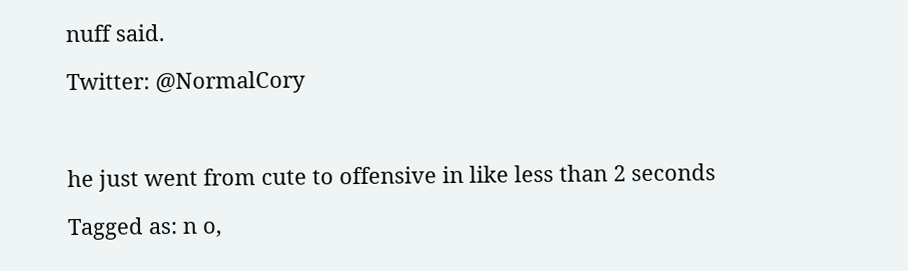nuff said.

Twitter: @NormalCory



he just went from cute to offensive in like less than 2 seconds

Tagged as: n o,